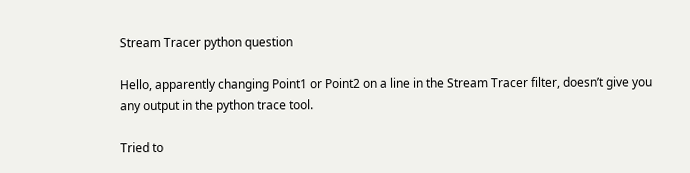Stream Tracer python question

Hello, apparently changing Point1 or Point2 on a line in the Stream Tracer filter, doesn’t give you any output in the python trace tool.

Tried to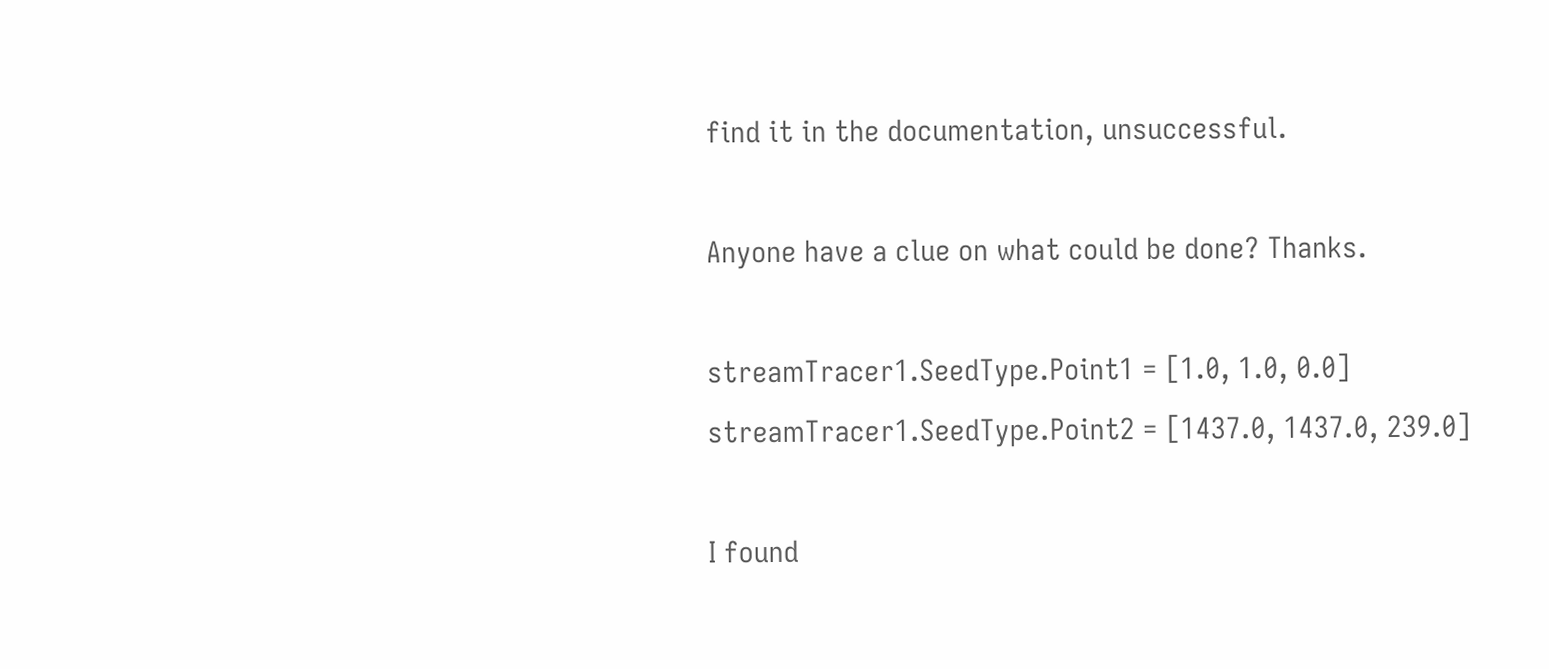find it in the documentation, unsuccessful.

Anyone have a clue on what could be done? Thanks.

streamTracer1.SeedType.Point1 = [1.0, 1.0, 0.0]
streamTracer1.SeedType.Point2 = [1437.0, 1437.0, 239.0]

I found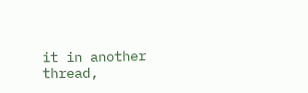it in another thread,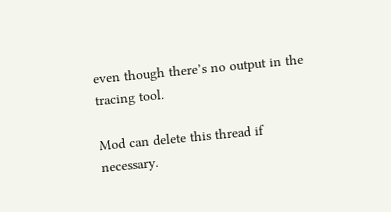even though there’s no output in the tracing tool.

Mod can delete this thread if necessary.